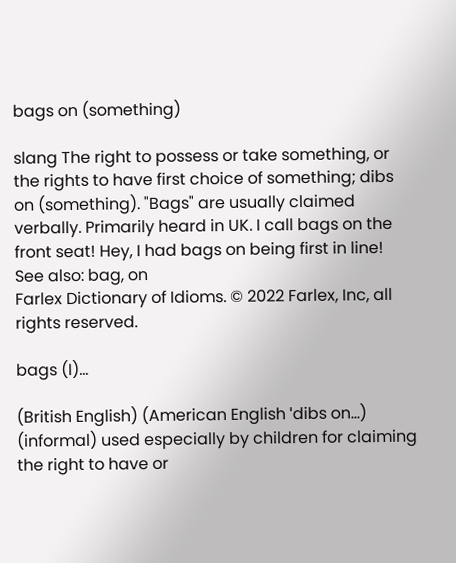bags on (something)

slang The right to possess or take something, or the rights to have first choice of something; dibs on (something). "Bags" are usually claimed verbally. Primarily heard in UK. I call bags on the front seat! Hey, I had bags on being first in line!
See also: bag, on
Farlex Dictionary of Idioms. © 2022 Farlex, Inc, all rights reserved.

bags (I)...

(British English) (American English ˈdibs on...) (informal) used especially by children for claiming the right to have or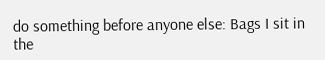do something before anyone else: Bags I sit in the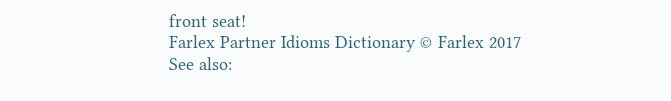front seat!
Farlex Partner Idioms Dictionary © Farlex 2017
See also: